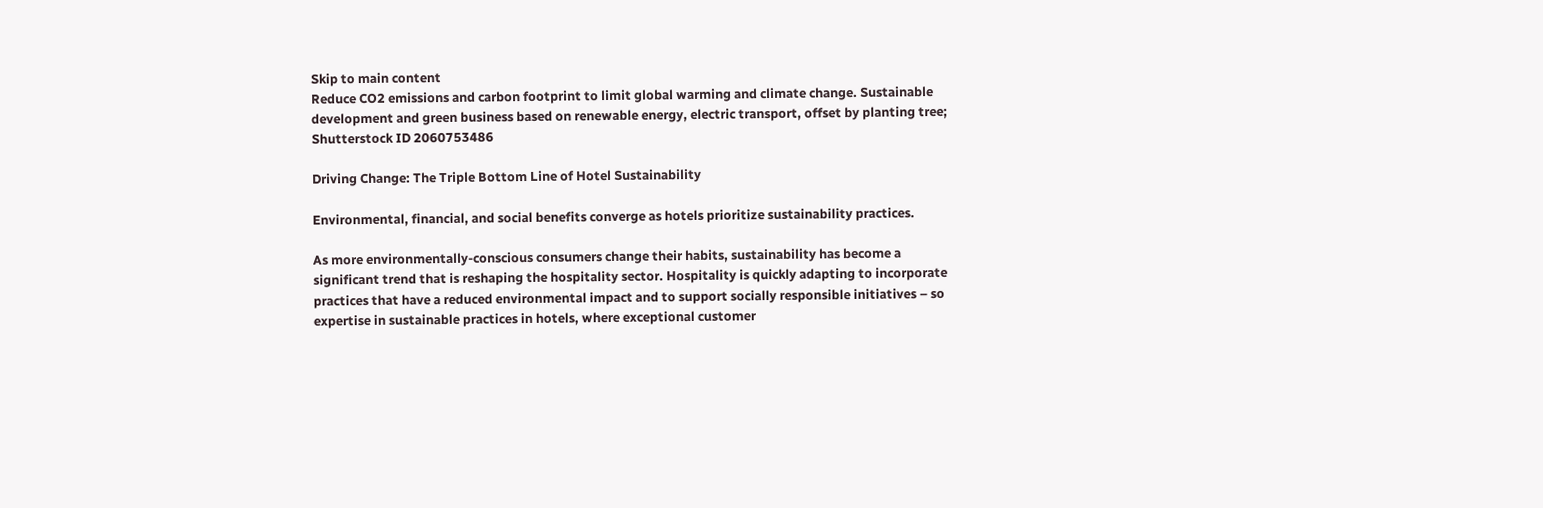Skip to main content
Reduce CO2 emissions and carbon footprint to limit global warming and climate change. Sustainable development and green business based on renewable energy, electric transport, offset by planting tree; Shutterstock ID 2060753486

Driving Change: The Triple Bottom Line of Hotel Sustainability

Environmental, financial, and social benefits converge as hotels prioritize sustainability practices.

As more environmentally-conscious consumers change their habits, sustainability has become a significant trend that is reshaping the hospitality sector. Hospitality is quickly adapting to incorporate practices that have a reduced environmental impact and to support socially responsible initiatives – so expertise in sustainable practices in hotels, where exceptional customer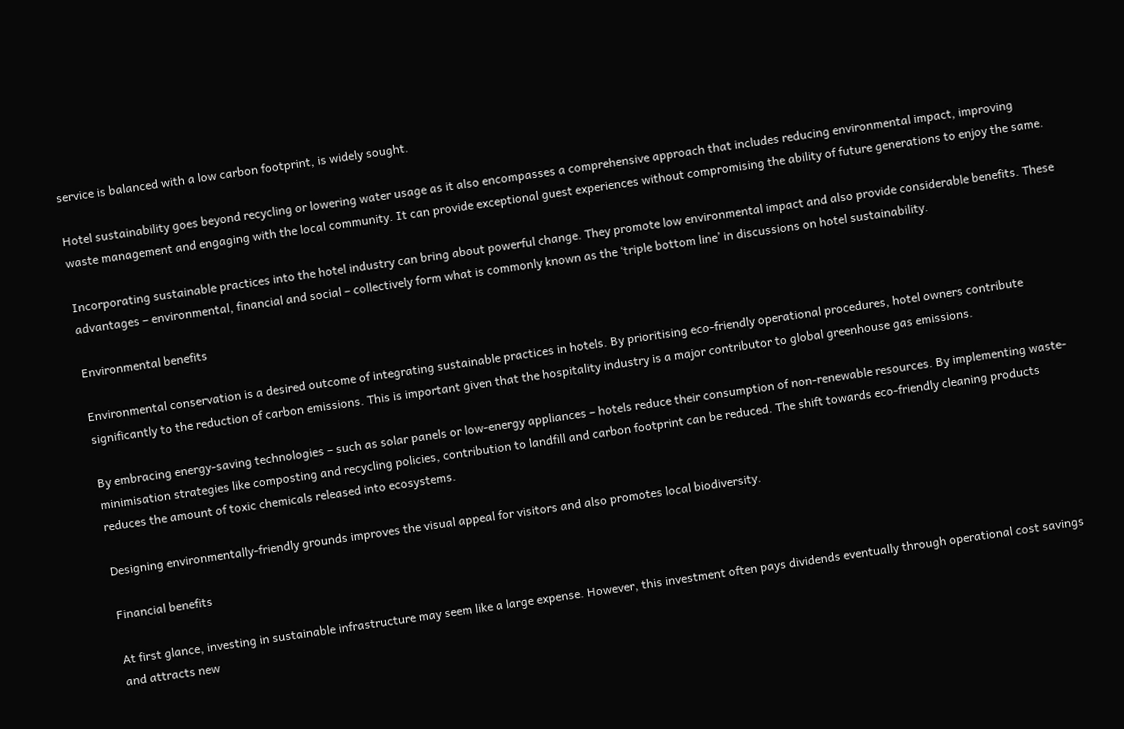service is balanced with a low carbon footprint, is widely sought.

Hotel sustainability goes beyond recycling or lowering water usage as it also encompasses a comprehensive approach that includes reducing environmental impact, improving waste management and engaging with the local community. It can provide exceptional guest experiences without compromising the ability of future generations to enjoy the same.

Incorporating sustainable practices into the hotel industry can bring about powerful change. They promote low environmental impact and also provide considerable benefits. These advantages – environmental, financial and social – collectively form what is commonly known as the ‘triple bottom line’ in discussions on hotel sustainability.

Environmental benefits

Environmental conservation is a desired outcome of integrating sustainable practices in hotels. By prioritising eco-friendly operational procedures, hotel owners contribute significantly to the reduction of carbon emissions. This is important given that the hospitality industry is a major contributor to global greenhouse gas emissions.

By embracing energy-saving technologies – such as solar panels or low-energy appliances – hotels reduce their consumption of non-renewable resources. By implementing waste-minimisation strategies like composting and recycling policies, contribution to landfill and carbon footprint can be reduced. The shift towards eco-friendly cleaning products reduces the amount of toxic chemicals released into ecosystems.

Designing environmentally-friendly grounds improves the visual appeal for visitors and also promotes local biodiversity.

Financial benefits

At first glance, investing in sustainable infrastructure may seem like a large expense. However, this investment often pays dividends eventually through operational cost savings and attracts new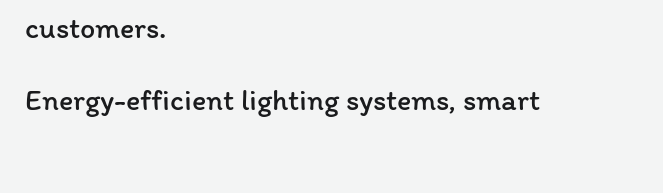customers.

Energy-efficient lighting systems, smart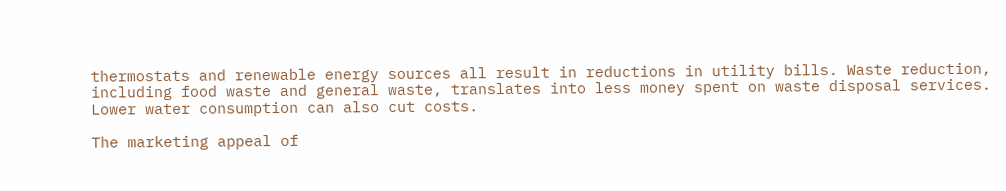thermostats and renewable energy sources all result in reductions in utility bills. Waste reduction, including food waste and general waste, translates into less money spent on waste disposal services. Lower water consumption can also cut costs.

The marketing appeal of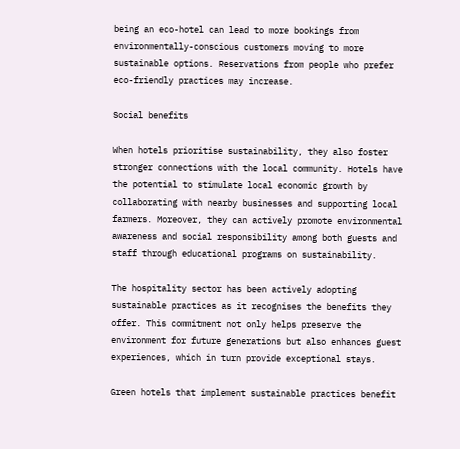being an eco-hotel can lead to more bookings from environmentally-conscious customers moving to more sustainable options. Reservations from people who prefer eco-friendly practices may increase.

Social benefits

When hotels prioritise sustainability, they also foster stronger connections with the local community. Hotels have the potential to stimulate local economic growth by collaborating with nearby businesses and supporting local farmers. Moreover, they can actively promote environmental awareness and social responsibility among both guests and staff through educational programs on sustainability.

The hospitality sector has been actively adopting sustainable practices as it recognises the benefits they offer. This commitment not only helps preserve the environment for future generations but also enhances guest experiences, which in turn provide exceptional stays.

Green hotels that implement sustainable practices benefit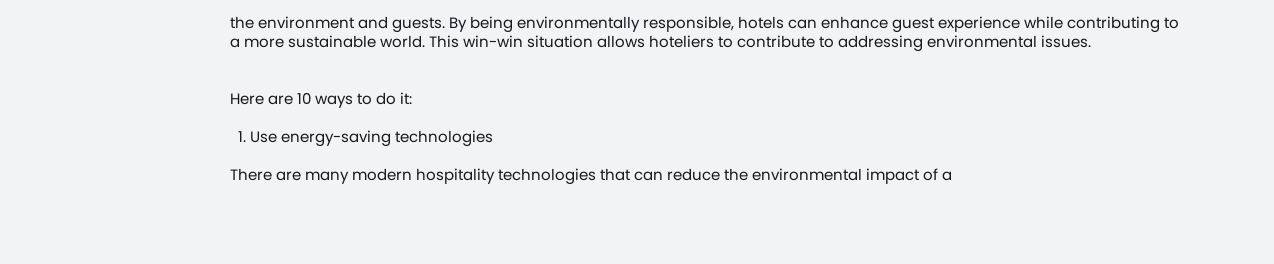the environment and guests. By being environmentally responsible, hotels can enhance guest experience while contributing to a more sustainable world. This win-win situation allows hoteliers to contribute to addressing environmental issues.


Here are 10 ways to do it:

  1. Use energy-saving technologies

There are many modern hospitality technologies that can reduce the environmental impact of a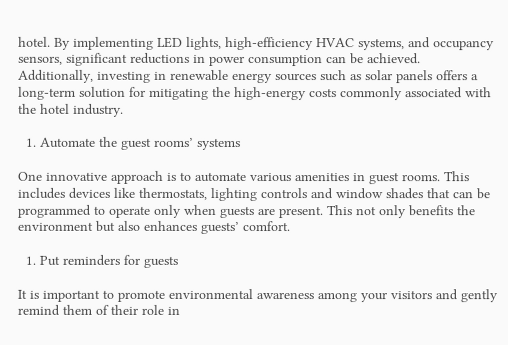hotel. By implementing LED lights, high-efficiency HVAC systems, and occupancy sensors, significant reductions in power consumption can be achieved. Additionally, investing in renewable energy sources such as solar panels offers a long-term solution for mitigating the high-energy costs commonly associated with the hotel industry.

  1. Automate the guest rooms’ systems

One innovative approach is to automate various amenities in guest rooms. This includes devices like thermostats, lighting controls and window shades that can be programmed to operate only when guests are present. This not only benefits the environment but also enhances guests’ comfort.

  1. Put reminders for guests

It is important to promote environmental awareness among your visitors and gently remind them of their role in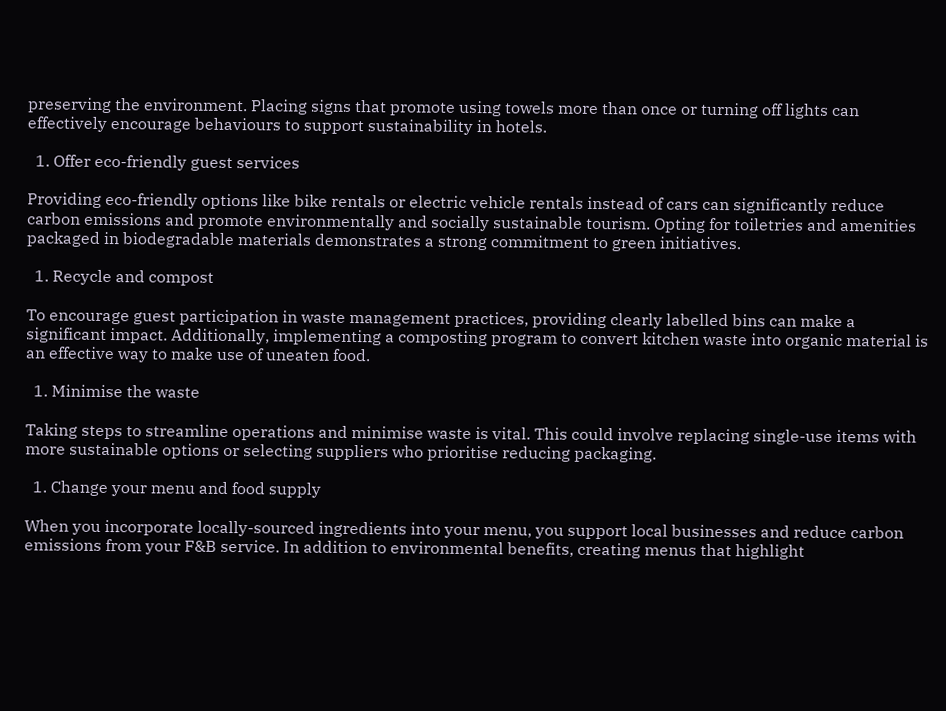preserving the environment. Placing signs that promote using towels more than once or turning off lights can effectively encourage behaviours to support sustainability in hotels.

  1. Offer eco-friendly guest services

Providing eco-friendly options like bike rentals or electric vehicle rentals instead of cars can significantly reduce carbon emissions and promote environmentally and socially sustainable tourism. Opting for toiletries and amenities packaged in biodegradable materials demonstrates a strong commitment to green initiatives.

  1. Recycle and compost

To encourage guest participation in waste management practices, providing clearly labelled bins can make a significant impact. Additionally, implementing a composting program to convert kitchen waste into organic material is an effective way to make use of uneaten food.

  1. Minimise the waste

Taking steps to streamline operations and minimise waste is vital. This could involve replacing single-use items with more sustainable options or selecting suppliers who prioritise reducing packaging.

  1. Change your menu and food supply

When you incorporate locally-sourced ingredients into your menu, you support local businesses and reduce carbon emissions from your F&B service. In addition to environmental benefits, creating menus that highlight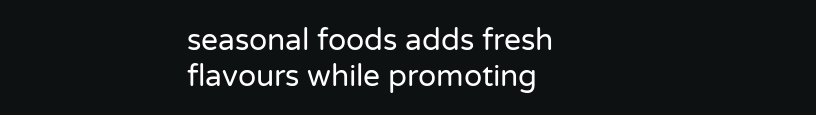seasonal foods adds fresh flavours while promoting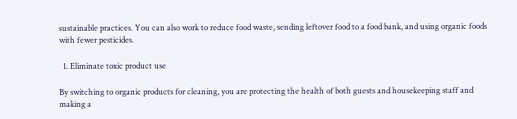sustainable practices. You can also work to reduce food waste, sending leftover food to a food bank, and using organic foods with fewer pesticides.

  1. Eliminate toxic product use

By switching to organic products for cleaning, you are protecting the health of both guests and housekeeping staff and making a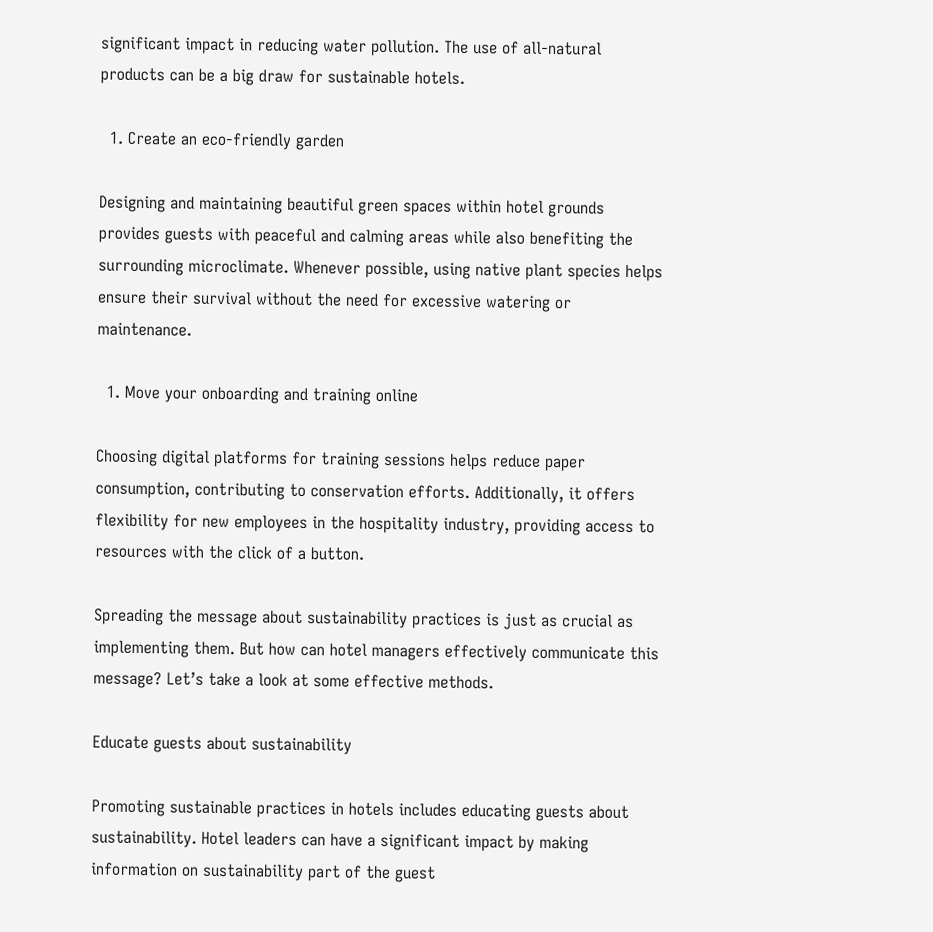significant impact in reducing water pollution. The use of all-natural products can be a big draw for sustainable hotels.

  1. Create an eco-friendly garden

Designing and maintaining beautiful green spaces within hotel grounds provides guests with peaceful and calming areas while also benefiting the surrounding microclimate. Whenever possible, using native plant species helps ensure their survival without the need for excessive watering or maintenance.

  1. Move your onboarding and training online

Choosing digital platforms for training sessions helps reduce paper consumption, contributing to conservation efforts. Additionally, it offers flexibility for new employees in the hospitality industry, providing access to resources with the click of a button.

Spreading the message about sustainability practices is just as crucial as implementing them. But how can hotel managers effectively communicate this message? Let’s take a look at some effective methods.

Educate guests about sustainability

Promoting sustainable practices in hotels includes educating guests about sustainability. Hotel leaders can have a significant impact by making information on sustainability part of the guest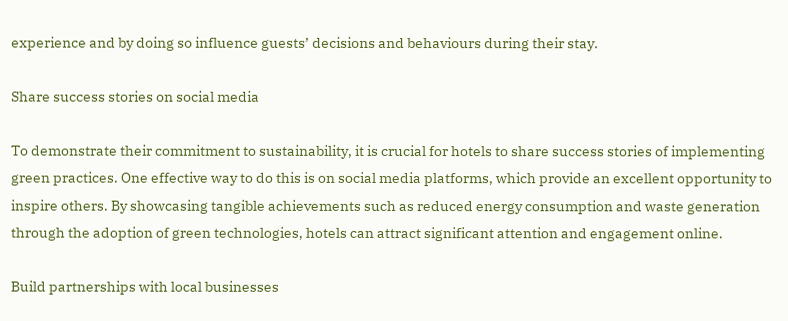experience and by doing so influence guests’ decisions and behaviours during their stay.

Share success stories on social media

To demonstrate their commitment to sustainability, it is crucial for hotels to share success stories of implementing green practices. One effective way to do this is on social media platforms, which provide an excellent opportunity to inspire others. By showcasing tangible achievements such as reduced energy consumption and waste generation through the adoption of green technologies, hotels can attract significant attention and engagement online.

Build partnerships with local businesses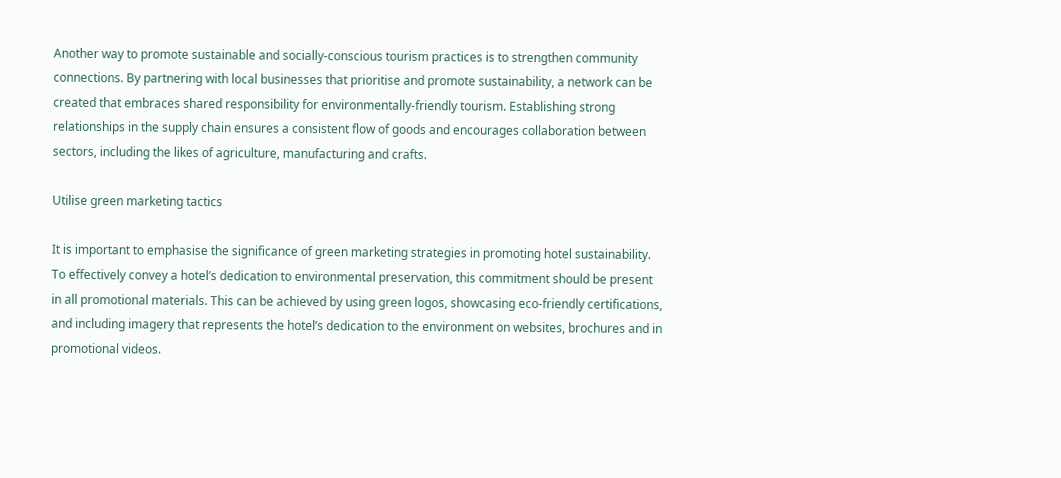Another way to promote sustainable and socially-conscious tourism practices is to strengthen community connections. By partnering with local businesses that prioritise and promote sustainability, a network can be created that embraces shared responsibility for environmentally-friendly tourism. Establishing strong relationships in the supply chain ensures a consistent flow of goods and encourages collaboration between sectors, including the likes of agriculture, manufacturing and crafts.

Utilise green marketing tactics

It is important to emphasise the significance of green marketing strategies in promoting hotel sustainability. To effectively convey a hotel’s dedication to environmental preservation, this commitment should be present in all promotional materials. This can be achieved by using green logos, showcasing eco-friendly certifications, and including imagery that represents the hotel’s dedication to the environment on websites, brochures and in promotional videos.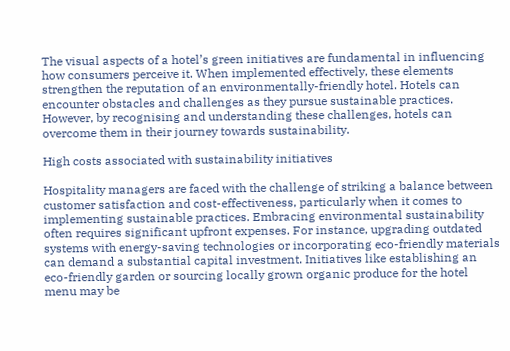The visual aspects of a hotel’s green initiatives are fundamental in influencing how consumers perceive it. When implemented effectively, these elements strengthen the reputation of an environmentally-friendly hotel. Hotels can encounter obstacles and challenges as they pursue sustainable practices. However, by recognising and understanding these challenges, hotels can overcome them in their journey towards sustainability.

High costs associated with sustainability initiatives

Hospitality managers are faced with the challenge of striking a balance between customer satisfaction and cost-effectiveness, particularly when it comes to implementing sustainable practices. Embracing environmental sustainability often requires significant upfront expenses. For instance, upgrading outdated systems with energy-saving technologies or incorporating eco-friendly materials can demand a substantial capital investment. Initiatives like establishing an eco-friendly garden or sourcing locally grown organic produce for the hotel menu may be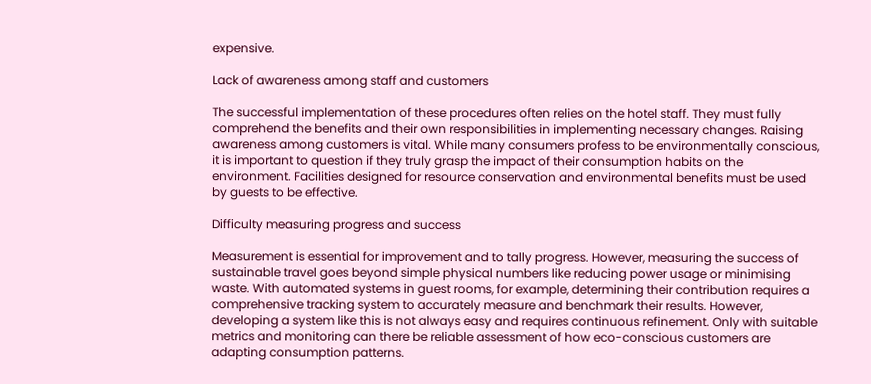expensive.

Lack of awareness among staff and customers

The successful implementation of these procedures often relies on the hotel staff. They must fully comprehend the benefits and their own responsibilities in implementing necessary changes. Raising awareness among customers is vital. While many consumers profess to be environmentally conscious, it is important to question if they truly grasp the impact of their consumption habits on the environment. Facilities designed for resource conservation and environmental benefits must be used by guests to be effective.

Difficulty measuring progress and success

Measurement is essential for improvement and to tally progress. However, measuring the success of sustainable travel goes beyond simple physical numbers like reducing power usage or minimising waste. With automated systems in guest rooms, for example, determining their contribution requires a comprehensive tracking system to accurately measure and benchmark their results. However, developing a system like this is not always easy and requires continuous refinement. Only with suitable metrics and monitoring can there be reliable assessment of how eco-conscious customers are adapting consumption patterns.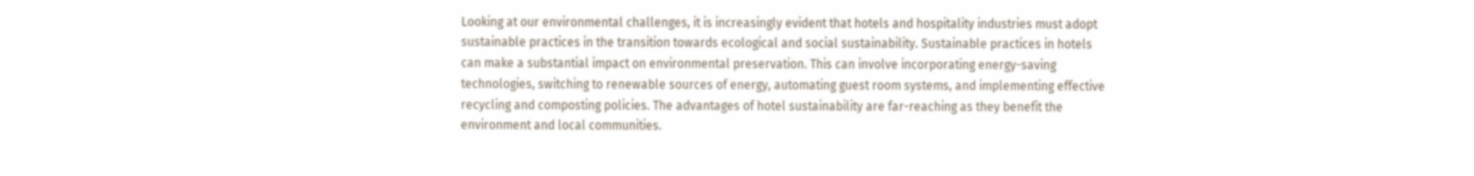Looking at our environmental challenges, it is increasingly evident that hotels and hospitality industries must adopt sustainable practices in the transition towards ecological and social sustainability. Sustainable practices in hotels can make a substantial impact on environmental preservation. This can involve incorporating energy-saving technologies, switching to renewable sources of energy, automating guest room systems, and implementing effective recycling and composting policies. The advantages of hotel sustainability are far-reaching as they benefit the environment and local communities.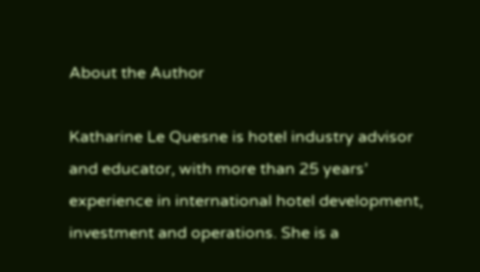About the Author

Katharine Le Quesne is hotel industry advisor and educator, with more than 25 years’ experience in international hotel development, investment and operations. She is a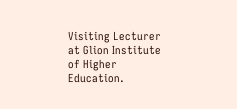Visiting Lecturer at Glion Institute of Higher Education.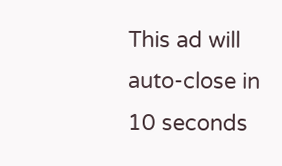This ad will auto-close in 10 seconds